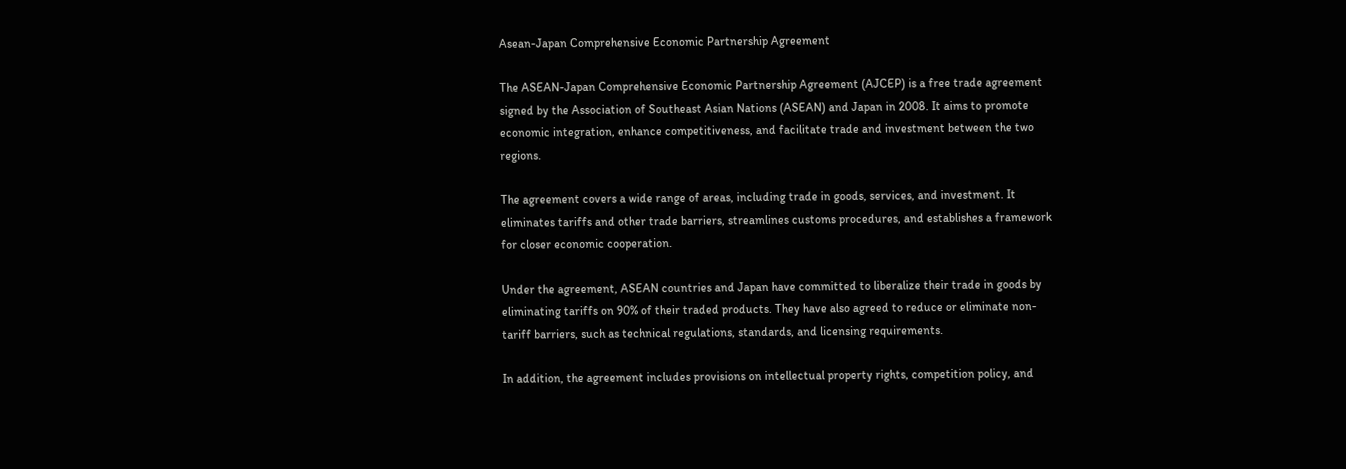Asean-Japan Comprehensive Economic Partnership Agreement

The ASEAN-Japan Comprehensive Economic Partnership Agreement (AJCEP) is a free trade agreement signed by the Association of Southeast Asian Nations (ASEAN) and Japan in 2008. It aims to promote economic integration, enhance competitiveness, and facilitate trade and investment between the two regions.

The agreement covers a wide range of areas, including trade in goods, services, and investment. It eliminates tariffs and other trade barriers, streamlines customs procedures, and establishes a framework for closer economic cooperation.

Under the agreement, ASEAN countries and Japan have committed to liberalize their trade in goods by eliminating tariffs on 90% of their traded products. They have also agreed to reduce or eliminate non-tariff barriers, such as technical regulations, standards, and licensing requirements.

In addition, the agreement includes provisions on intellectual property rights, competition policy, and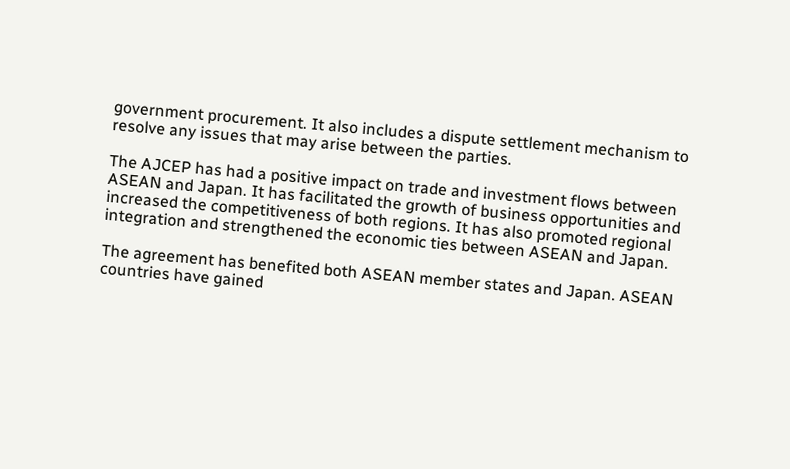government procurement. It also includes a dispute settlement mechanism to resolve any issues that may arise between the parties.

The AJCEP has had a positive impact on trade and investment flows between ASEAN and Japan. It has facilitated the growth of business opportunities and increased the competitiveness of both regions. It has also promoted regional integration and strengthened the economic ties between ASEAN and Japan.

The agreement has benefited both ASEAN member states and Japan. ASEAN countries have gained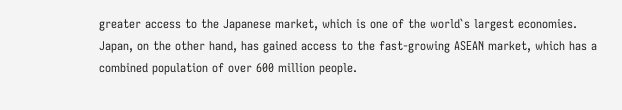greater access to the Japanese market, which is one of the world`s largest economies. Japan, on the other hand, has gained access to the fast-growing ASEAN market, which has a combined population of over 600 million people.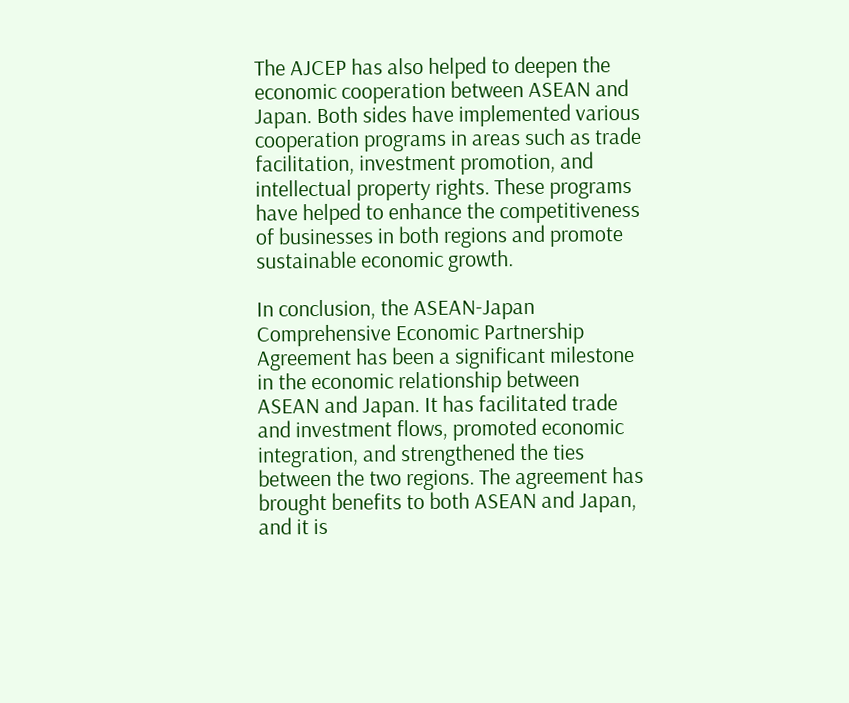The AJCEP has also helped to deepen the economic cooperation between ASEAN and Japan. Both sides have implemented various cooperation programs in areas such as trade facilitation, investment promotion, and intellectual property rights. These programs have helped to enhance the competitiveness of businesses in both regions and promote sustainable economic growth.

In conclusion, the ASEAN-Japan Comprehensive Economic Partnership Agreement has been a significant milestone in the economic relationship between ASEAN and Japan. It has facilitated trade and investment flows, promoted economic integration, and strengthened the ties between the two regions. The agreement has brought benefits to both ASEAN and Japan, and it is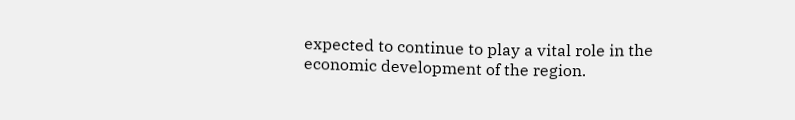expected to continue to play a vital role in the economic development of the region.